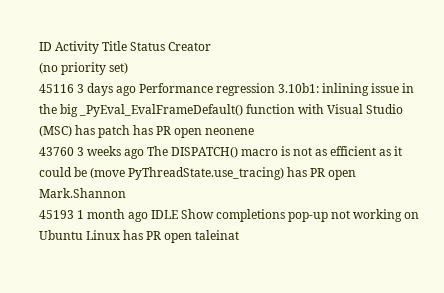ID Activity Title Status Creator
(no priority set)
45116 3 days ago Performance regression 3.10b1: inlining issue in the big _PyEval_EvalFrameDefault() function with Visual Studio (MSC) has patch has PR open neonene
43760 3 weeks ago The DISPATCH() macro is not as efficient as it could be (move PyThreadState.use_tracing) has PR open Mark.Shannon
45193 1 month ago IDLE Show completions pop-up not working on Ubuntu Linux has PR open taleinat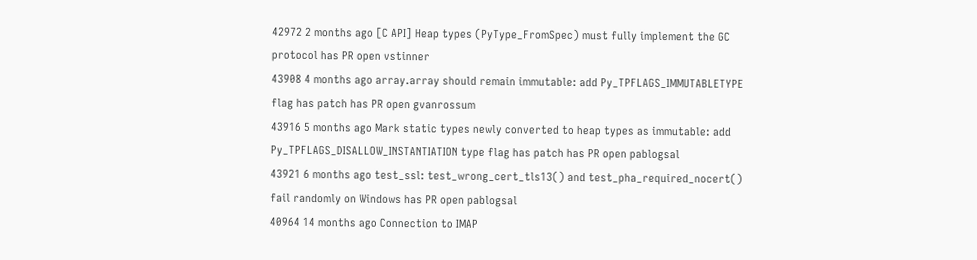42972 2 months ago [C API] Heap types (PyType_FromSpec) must fully implement the GC protocol has PR open vstinner
43908 4 months ago array.array should remain immutable: add Py_TPFLAGS_IMMUTABLETYPE flag has patch has PR open gvanrossum
43916 5 months ago Mark static types newly converted to heap types as immutable: add Py_TPFLAGS_DISALLOW_INSTANTIATION type flag has patch has PR open pablogsal
43921 6 months ago test_ssl: test_wrong_cert_tls13() and test_pha_required_nocert() fail randomly on Windows has PR open pablogsal
40964 14 months ago Connection to IMAP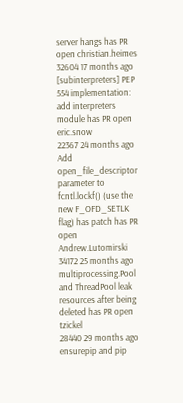server hangs has PR open christian.heimes
32604 17 months ago [subinterpreters] PEP 554 implementation: add interpreters module has PR open eric.snow
22367 24 months ago Add open_file_descriptor parameter to fcntl.lockf() (use the new F_OFD_SETLK flag) has patch has PR open Andrew.Lutomirski
34172 25 months ago multiprocessing.Pool and ThreadPool leak resources after being deleted has PR open tzickel
28440 29 months ago ensurepip and pip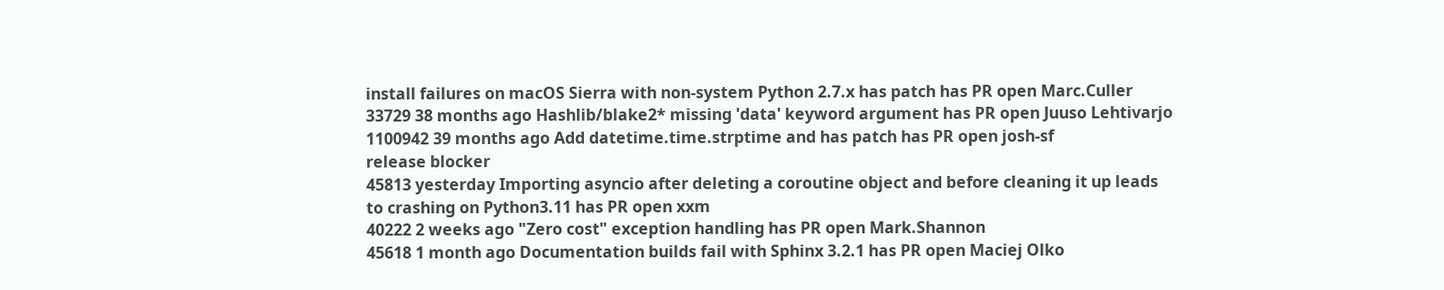install failures on macOS Sierra with non-system Python 2.7.x has patch has PR open Marc.Culler
33729 38 months ago Hashlib/blake2* missing 'data' keyword argument has PR open Juuso Lehtivarjo
1100942 39 months ago Add datetime.time.strptime and has patch has PR open josh-sf
release blocker
45813 yesterday Importing asyncio after deleting a coroutine object and before cleaning it up leads to crashing on Python3.11 has PR open xxm
40222 2 weeks ago "Zero cost" exception handling has PR open Mark.Shannon
45618 1 month ago Documentation builds fail with Sphinx 3.2.1 has PR open Maciej Olko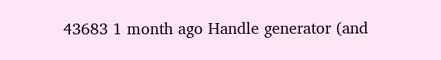43683 1 month ago Handle generator (and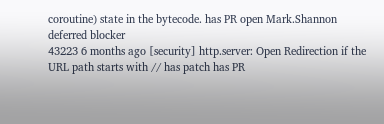coroutine) state in the bytecode. has PR open Mark.Shannon
deferred blocker
43223 6 months ago [security] http.server: Open Redirection if the URL path starts with // has patch has PR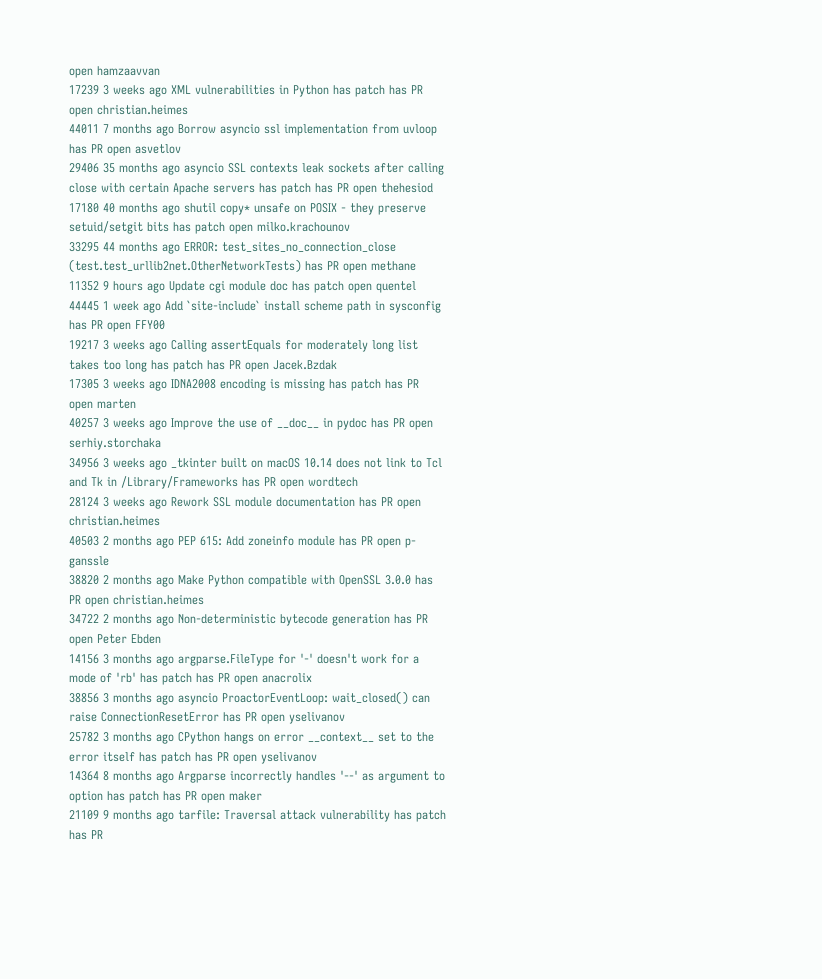open hamzaavvan
17239 3 weeks ago XML vulnerabilities in Python has patch has PR open christian.heimes
44011 7 months ago Borrow asyncio ssl implementation from uvloop has PR open asvetlov
29406 35 months ago asyncio SSL contexts leak sockets after calling close with certain Apache servers has patch has PR open thehesiod
17180 40 months ago shutil copy* unsafe on POSIX - they preserve setuid/setgit bits has patch open milko.krachounov
33295 44 months ago ERROR: test_sites_no_connection_close (test.test_urllib2net.OtherNetworkTests) has PR open methane
11352 9 hours ago Update cgi module doc has patch open quentel
44445 1 week ago Add `site-include` install scheme path in sysconfig has PR open FFY00
19217 3 weeks ago Calling assertEquals for moderately long list takes too long has patch has PR open Jacek.Bzdak
17305 3 weeks ago IDNA2008 encoding is missing has patch has PR open marten
40257 3 weeks ago Improve the use of __doc__ in pydoc has PR open serhiy.storchaka
34956 3 weeks ago _tkinter built on macOS 10.14 does not link to Tcl and Tk in /Library/Frameworks has PR open wordtech
28124 3 weeks ago Rework SSL module documentation has PR open christian.heimes
40503 2 months ago PEP 615: Add zoneinfo module has PR open p-ganssle
38820 2 months ago Make Python compatible with OpenSSL 3.0.0 has PR open christian.heimes
34722 2 months ago Non-deterministic bytecode generation has PR open Peter Ebden
14156 3 months ago argparse.FileType for '-' doesn't work for a mode of 'rb' has patch has PR open anacrolix
38856 3 months ago asyncio ProactorEventLoop: wait_closed() can raise ConnectionResetError has PR open yselivanov
25782 3 months ago CPython hangs on error __context__ set to the error itself has patch has PR open yselivanov
14364 8 months ago Argparse incorrectly handles '--' as argument to option has patch has PR open maker
21109 9 months ago tarfile: Traversal attack vulnerability has patch has PR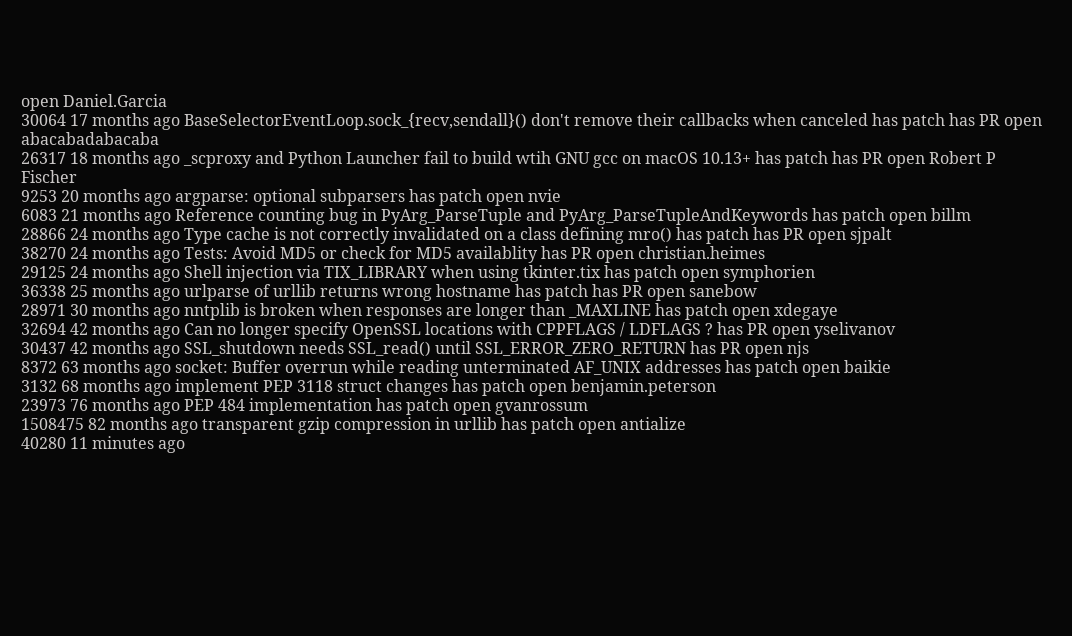open Daniel.Garcia
30064 17 months ago BaseSelectorEventLoop.sock_{recv,sendall}() don't remove their callbacks when canceled has patch has PR open abacabadabacaba
26317 18 months ago _scproxy and Python Launcher fail to build wtih GNU gcc on macOS 10.13+ has patch has PR open Robert P Fischer
9253 20 months ago argparse: optional subparsers has patch open nvie
6083 21 months ago Reference counting bug in PyArg_ParseTuple and PyArg_ParseTupleAndKeywords has patch open billm
28866 24 months ago Type cache is not correctly invalidated on a class defining mro() has patch has PR open sjpalt
38270 24 months ago Tests: Avoid MD5 or check for MD5 availablity has PR open christian.heimes
29125 24 months ago Shell injection via TIX_LIBRARY when using tkinter.tix has patch open symphorien
36338 25 months ago urlparse of urllib returns wrong hostname has patch has PR open sanebow
28971 30 months ago nntplib is broken when responses are longer than _MAXLINE has patch open xdegaye
32694 42 months ago Can no longer specify OpenSSL locations with CPPFLAGS / LDFLAGS ? has PR open yselivanov
30437 42 months ago SSL_shutdown needs SSL_read() until SSL_ERROR_ZERO_RETURN has PR open njs
8372 63 months ago socket: Buffer overrun while reading unterminated AF_UNIX addresses has patch open baikie
3132 68 months ago implement PEP 3118 struct changes has patch open benjamin.peterson
23973 76 months ago PEP 484 implementation has patch open gvanrossum
1508475 82 months ago transparent gzip compression in urllib has patch open antialize
40280 11 minutes ago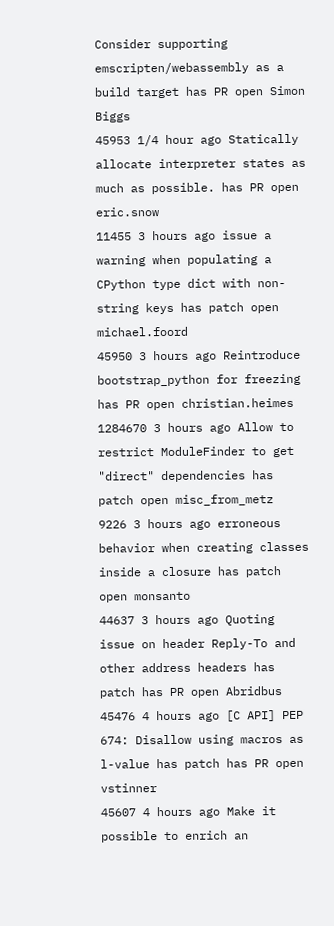Consider supporting emscripten/webassembly as a build target has PR open Simon Biggs
45953 1/4 hour ago Statically allocate interpreter states as much as possible. has PR open eric.snow
11455 3 hours ago issue a warning when populating a CPython type dict with non-string keys has patch open michael.foord
45950 3 hours ago Reintroduce bootstrap_python for freezing has PR open christian.heimes
1284670 3 hours ago Allow to restrict ModuleFinder to get "direct" dependencies has patch open misc_from_metz
9226 3 hours ago erroneous behavior when creating classes inside a closure has patch open monsanto
44637 3 hours ago Quoting issue on header Reply-To and other address headers has patch has PR open Abridbus
45476 4 hours ago [C API] PEP 674: Disallow using macros as l-value has patch has PR open vstinner
45607 4 hours ago Make it possible to enrich an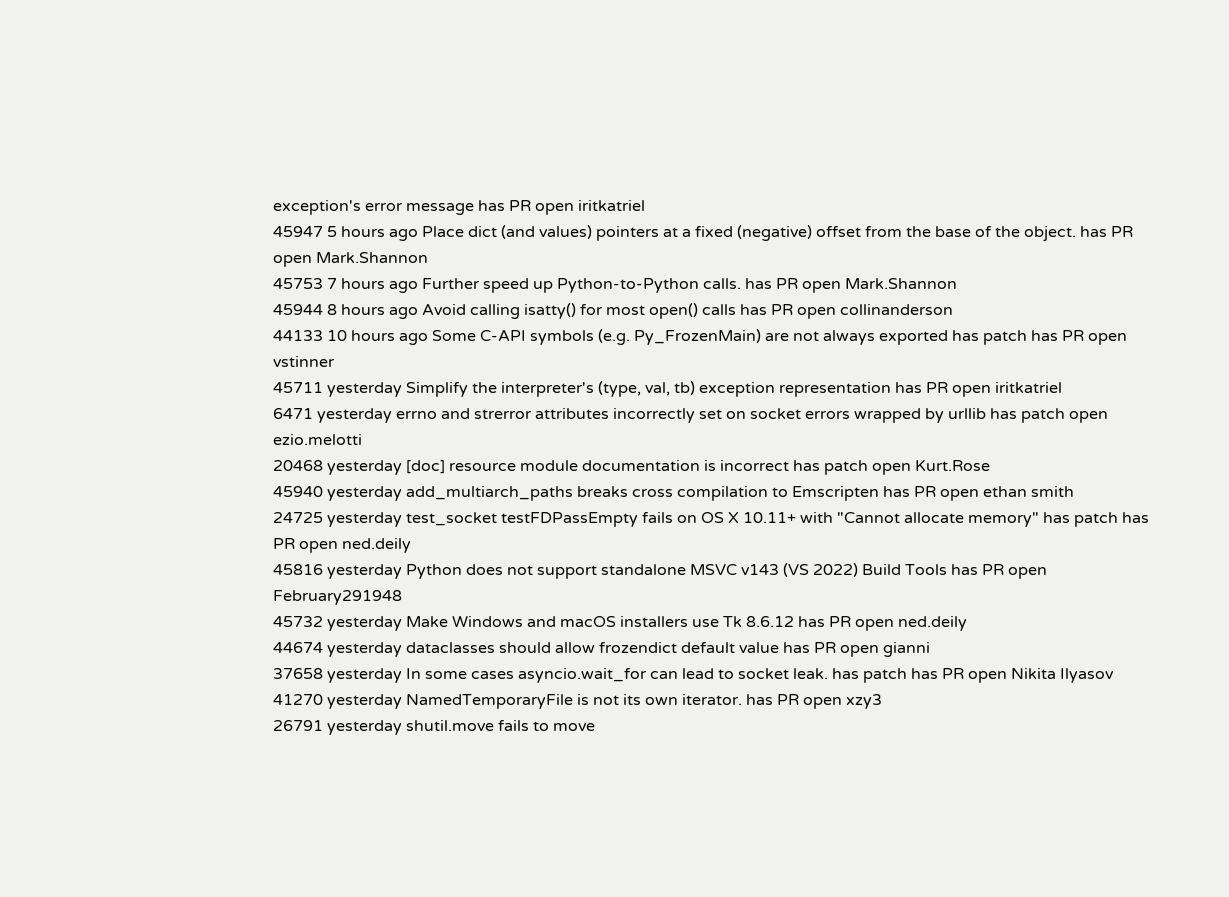exception's error message has PR open iritkatriel
45947 5 hours ago Place dict (and values) pointers at a fixed (negative) offset from the base of the object. has PR open Mark.Shannon
45753 7 hours ago Further speed up Python-to-Python calls. has PR open Mark.Shannon
45944 8 hours ago Avoid calling isatty() for most open() calls has PR open collinanderson
44133 10 hours ago Some C-API symbols (e.g. Py_FrozenMain) are not always exported has patch has PR open vstinner
45711 yesterday Simplify the interpreter's (type, val, tb) exception representation has PR open iritkatriel
6471 yesterday errno and strerror attributes incorrectly set on socket errors wrapped by urllib has patch open ezio.melotti
20468 yesterday [doc] resource module documentation is incorrect has patch open Kurt.Rose
45940 yesterday add_multiarch_paths breaks cross compilation to Emscripten has PR open ethan smith
24725 yesterday test_socket testFDPassEmpty fails on OS X 10.11+ with "Cannot allocate memory" has patch has PR open ned.deily
45816 yesterday Python does not support standalone MSVC v143 (VS 2022) Build Tools has PR open February291948
45732 yesterday Make Windows and macOS installers use Tk 8.6.12 has PR open ned.deily
44674 yesterday dataclasses should allow frozendict default value has PR open gianni
37658 yesterday In some cases asyncio.wait_for can lead to socket leak. has patch has PR open Nikita Ilyasov
41270 yesterday NamedTemporaryFile is not its own iterator. has PR open xzy3
26791 yesterday shutil.move fails to move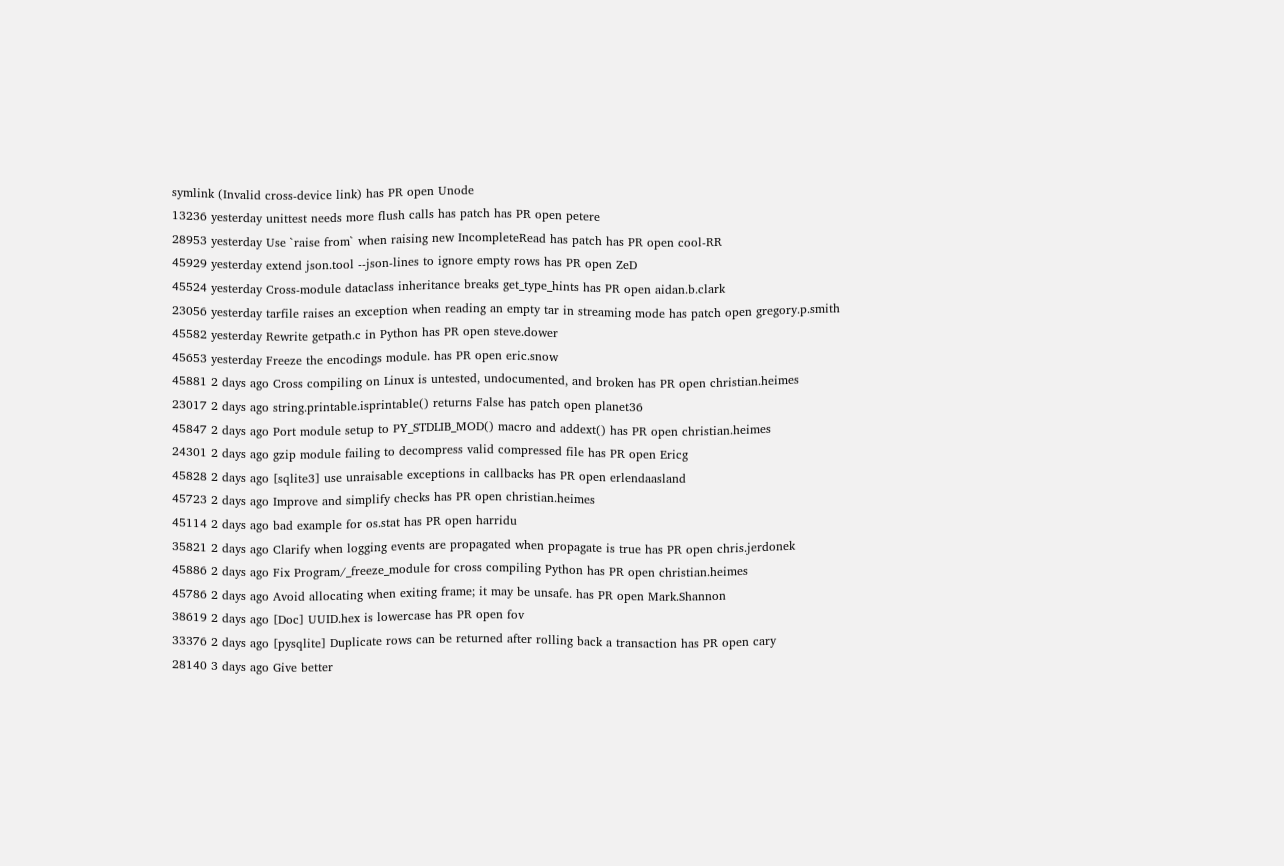symlink (Invalid cross-device link) has PR open Unode
13236 yesterday unittest needs more flush calls has patch has PR open petere
28953 yesterday Use `raise from` when raising new IncompleteRead has patch has PR open cool-RR
45929 yesterday extend json.tool --json-lines to ignore empty rows has PR open ZeD
45524 yesterday Cross-module dataclass inheritance breaks get_type_hints has PR open aidan.b.clark
23056 yesterday tarfile raises an exception when reading an empty tar in streaming mode has patch open gregory.p.smith
45582 yesterday Rewrite getpath.c in Python has PR open steve.dower
45653 yesterday Freeze the encodings module. has PR open eric.snow
45881 2 days ago Cross compiling on Linux is untested, undocumented, and broken has PR open christian.heimes
23017 2 days ago string.printable.isprintable() returns False has patch open planet36
45847 2 days ago Port module setup to PY_STDLIB_MOD() macro and addext() has PR open christian.heimes
24301 2 days ago gzip module failing to decompress valid compressed file has PR open Ericg
45828 2 days ago [sqlite3] use unraisable exceptions in callbacks has PR open erlendaasland
45723 2 days ago Improve and simplify checks has PR open christian.heimes
45114 2 days ago bad example for os.stat has PR open harridu
35821 2 days ago Clarify when logging events are propagated when propagate is true has PR open chris.jerdonek
45886 2 days ago Fix Program/_freeze_module for cross compiling Python has PR open christian.heimes
45786 2 days ago Avoid allocating when exiting frame; it may be unsafe. has PR open Mark.Shannon
38619 2 days ago [Doc] UUID.hex is lowercase has PR open fov
33376 2 days ago [pysqlite] Duplicate rows can be returned after rolling back a transaction has PR open cary
28140 3 days ago Give better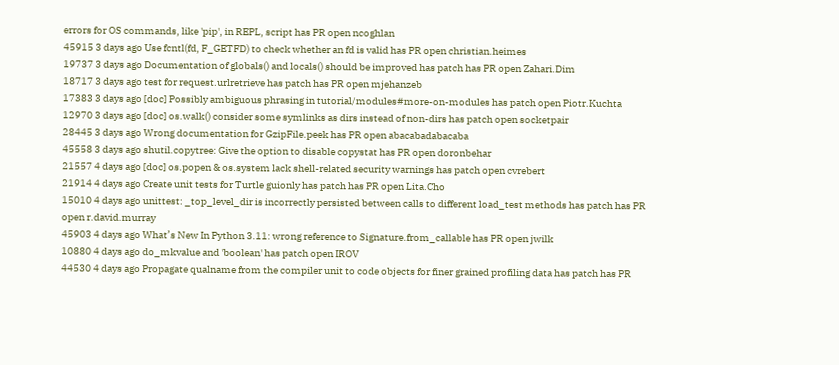errors for OS commands, like 'pip', in REPL, script has PR open ncoghlan
45915 3 days ago Use fcntl(fd, F_GETFD) to check whether an fd is valid has PR open christian.heimes
19737 3 days ago Documentation of globals() and locals() should be improved has patch has PR open Zahari.Dim
18717 3 days ago test for request.urlretrieve has patch has PR open mjehanzeb
17383 3 days ago [doc] Possibly ambiguous phrasing in tutorial/modules#more-on-modules has patch open Piotr.Kuchta
12970 3 days ago [doc] os.walk() consider some symlinks as dirs instead of non-dirs has patch open socketpair
28445 3 days ago Wrong documentation for GzipFile.peek has PR open abacabadabacaba
45558 3 days ago shutil.copytree: Give the option to disable copystat has PR open doronbehar
21557 4 days ago [doc] os.popen & os.system lack shell-related security warnings has patch open cvrebert
21914 4 days ago Create unit tests for Turtle guionly has patch has PR open Lita.Cho
15010 4 days ago unittest: _top_level_dir is incorrectly persisted between calls to different load_test methods has patch has PR open r.david.murray
45903 4 days ago What’s New In Python 3.11: wrong reference to Signature.from_callable has PR open jwilk
10880 4 days ago do_mkvalue and 'boolean' has patch open IROV
44530 4 days ago Propagate qualname from the compiler unit to code objects for finer grained profiling data has patch has PR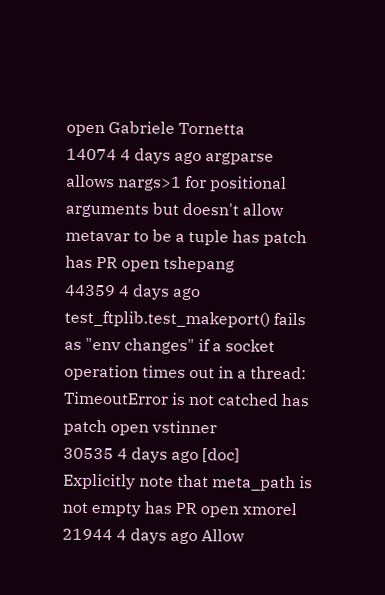open Gabriele Tornetta
14074 4 days ago argparse allows nargs>1 for positional arguments but doesn't allow metavar to be a tuple has patch has PR open tshepang
44359 4 days ago test_ftplib.test_makeport() fails as "env changes" if a socket operation times out in a thread: TimeoutError is not catched has patch open vstinner
30535 4 days ago [doc] Explicitly note that meta_path is not empty has PR open xmorel
21944 4 days ago Allow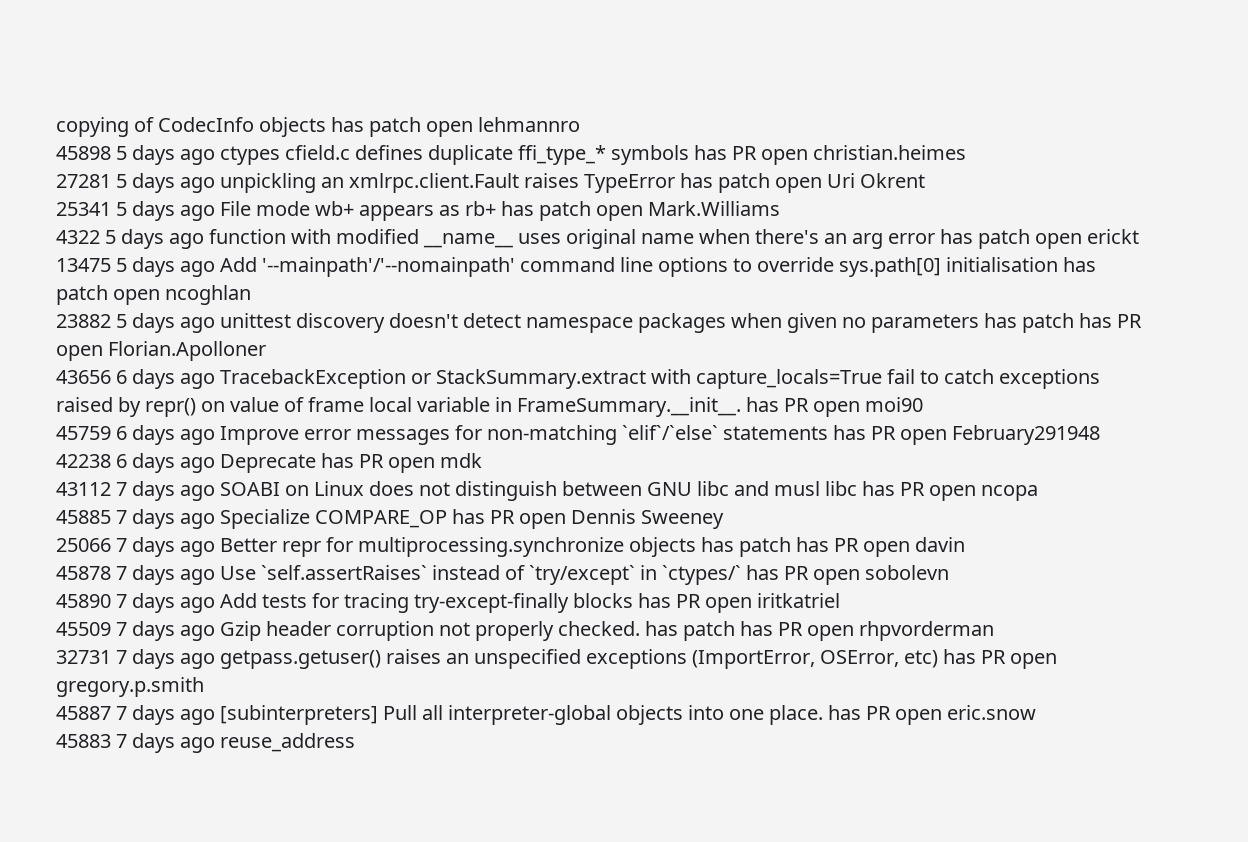copying of CodecInfo objects has patch open lehmannro
45898 5 days ago ctypes cfield.c defines duplicate ffi_type_* symbols has PR open christian.heimes
27281 5 days ago unpickling an xmlrpc.client.Fault raises TypeError has patch open Uri Okrent
25341 5 days ago File mode wb+ appears as rb+ has patch open Mark.Williams
4322 5 days ago function with modified __name__ uses original name when there's an arg error has patch open erickt
13475 5 days ago Add '--mainpath'/'--nomainpath' command line options to override sys.path[0] initialisation has patch open ncoghlan
23882 5 days ago unittest discovery doesn't detect namespace packages when given no parameters has patch has PR open Florian.Apolloner
43656 6 days ago TracebackException or StackSummary.extract with capture_locals=True fail to catch exceptions raised by repr() on value of frame local variable in FrameSummary.__init__. has PR open moi90
45759 6 days ago Improve error messages for non-matching `elif`/`else` statements has PR open February291948
42238 6 days ago Deprecate has PR open mdk
43112 7 days ago SOABI on Linux does not distinguish between GNU libc and musl libc has PR open ncopa
45885 7 days ago Specialize COMPARE_OP has PR open Dennis Sweeney
25066 7 days ago Better repr for multiprocessing.synchronize objects has patch has PR open davin
45878 7 days ago Use `self.assertRaises` instead of `try/except` in `ctypes/` has PR open sobolevn
45890 7 days ago Add tests for tracing try-except-finally blocks has PR open iritkatriel
45509 7 days ago Gzip header corruption not properly checked. has patch has PR open rhpvorderman
32731 7 days ago getpass.getuser() raises an unspecified exceptions (ImportError, OSError, etc) has PR open gregory.p.smith
45887 7 days ago [subinterpreters] Pull all interpreter-global objects into one place. has PR open eric.snow
45883 7 days ago reuse_address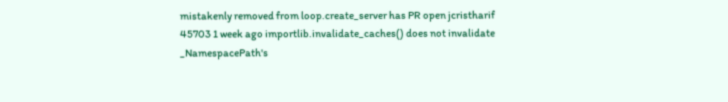mistakenly removed from loop.create_server has PR open jcristharif
45703 1 week ago importlib.invalidate_caches() does not invalidate _NamespacePath's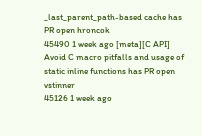_last_parent_path-based cache has PR open hroncok
45490 1 week ago [meta][C API] Avoid C macro pitfalls and usage of static inline functions has PR open vstinner
45126 1 week ago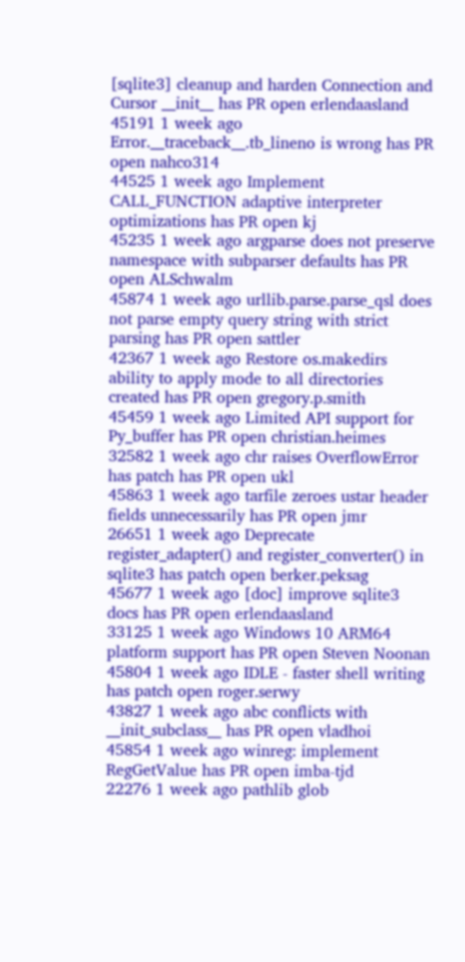[sqlite3] cleanup and harden Connection and Cursor __init__ has PR open erlendaasland
45191 1 week ago Error.__traceback__.tb_lineno is wrong has PR open nahco314
44525 1 week ago Implement CALL_FUNCTION adaptive interpreter optimizations has PR open kj
45235 1 week ago argparse does not preserve namespace with subparser defaults has PR open ALSchwalm
45874 1 week ago urllib.parse.parse_qsl does not parse empty query string with strict parsing has PR open sattler
42367 1 week ago Restore os.makedirs ability to apply mode to all directories created has PR open gregory.p.smith
45459 1 week ago Limited API support for Py_buffer has PR open christian.heimes
32582 1 week ago chr raises OverflowError has patch has PR open ukl
45863 1 week ago tarfile zeroes ustar header fields unnecessarily has PR open jmr
26651 1 week ago Deprecate register_adapter() and register_converter() in sqlite3 has patch open berker.peksag
45677 1 week ago [doc] improve sqlite3 docs has PR open erlendaasland
33125 1 week ago Windows 10 ARM64 platform support has PR open Steven Noonan
45804 1 week ago IDLE - faster shell writing has patch open roger.serwy
43827 1 week ago abc conflicts with __init_subclass__ has PR open vladhoi
45854 1 week ago winreg: implement RegGetValue has PR open imba-tjd
22276 1 week ago pathlib glob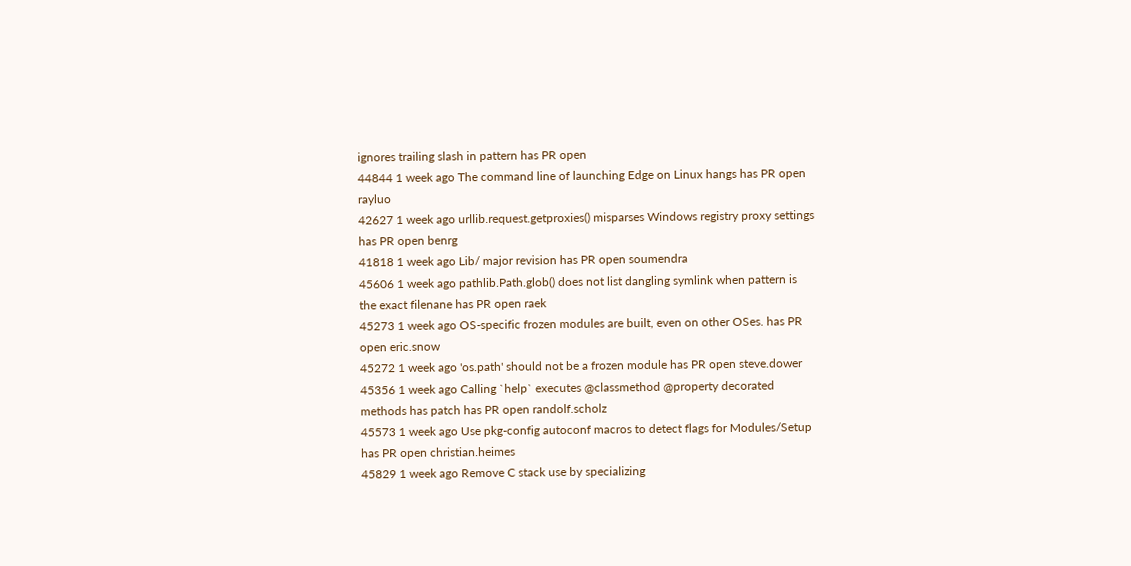ignores trailing slash in pattern has PR open
44844 1 week ago The command line of launching Edge on Linux hangs has PR open rayluo
42627 1 week ago urllib.request.getproxies() misparses Windows registry proxy settings has PR open benrg
41818 1 week ago Lib/ major revision has PR open soumendra
45606 1 week ago pathlib.Path.glob() does not list dangling symlink when pattern is the exact filenane has PR open raek
45273 1 week ago OS-specific frozen modules are built, even on other OSes. has PR open eric.snow
45272 1 week ago 'os.path' should not be a frozen module has PR open steve.dower
45356 1 week ago Calling `help` executes @classmethod @property decorated methods has patch has PR open randolf.scholz
45573 1 week ago Use pkg-config autoconf macros to detect flags for Modules/Setup has PR open christian.heimes
45829 1 week ago Remove C stack use by specializing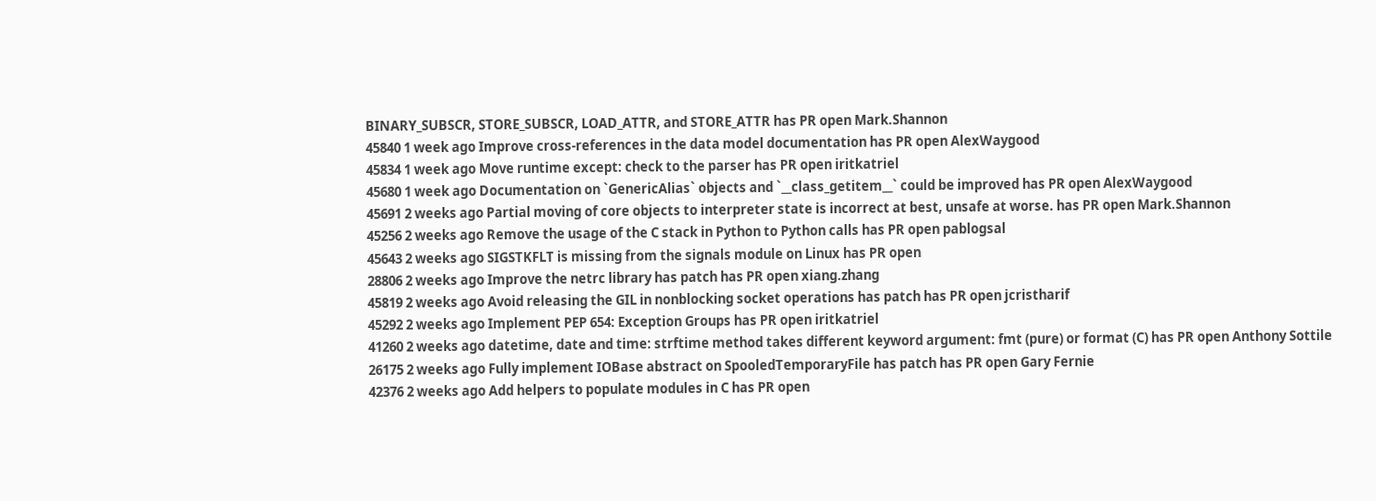BINARY_SUBSCR, STORE_SUBSCR, LOAD_ATTR, and STORE_ATTR has PR open Mark.Shannon
45840 1 week ago Improve cross-references in the data model documentation has PR open AlexWaygood
45834 1 week ago Move runtime except: check to the parser has PR open iritkatriel
45680 1 week ago Documentation on `GenericAlias` objects and `__class_getitem__` could be improved has PR open AlexWaygood
45691 2 weeks ago Partial moving of core objects to interpreter state is incorrect at best, unsafe at worse. has PR open Mark.Shannon
45256 2 weeks ago Remove the usage of the C stack in Python to Python calls has PR open pablogsal
45643 2 weeks ago SIGSTKFLT is missing from the signals module on Linux has PR open
28806 2 weeks ago Improve the netrc library has patch has PR open xiang.zhang
45819 2 weeks ago Avoid releasing the GIL in nonblocking socket operations has patch has PR open jcristharif
45292 2 weeks ago Implement PEP 654: Exception Groups has PR open iritkatriel
41260 2 weeks ago datetime, date and time: strftime method takes different keyword argument: fmt (pure) or format (C) has PR open Anthony Sottile
26175 2 weeks ago Fully implement IOBase abstract on SpooledTemporaryFile has patch has PR open Gary Fernie
42376 2 weeks ago Add helpers to populate modules in C has PR open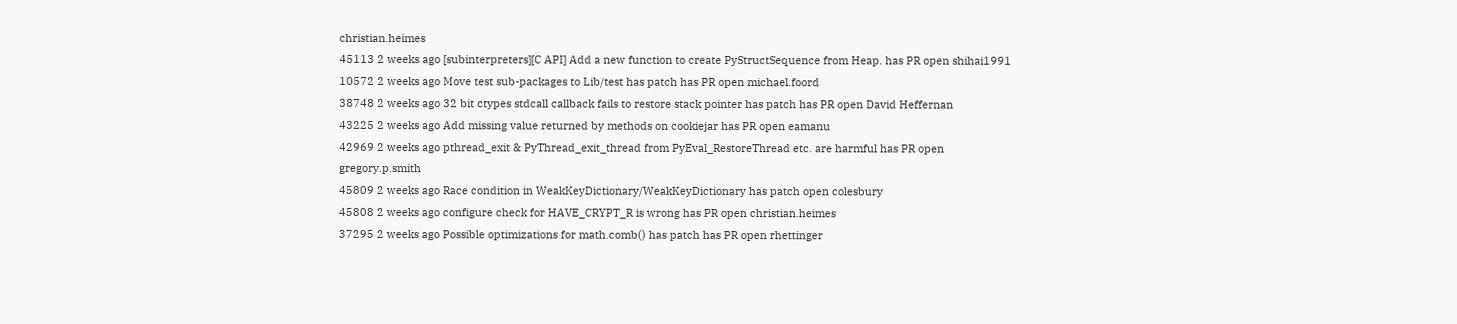christian.heimes
45113 2 weeks ago [subinterpreters][C API] Add a new function to create PyStructSequence from Heap. has PR open shihai1991
10572 2 weeks ago Move test sub-packages to Lib/test has patch has PR open michael.foord
38748 2 weeks ago 32 bit ctypes stdcall callback fails to restore stack pointer has patch has PR open David Heffernan
43225 2 weeks ago Add missing value returned by methods on cookiejar has PR open eamanu
42969 2 weeks ago pthread_exit & PyThread_exit_thread from PyEval_RestoreThread etc. are harmful has PR open gregory.p.smith
45809 2 weeks ago Race condition in WeakKeyDictionary/WeakKeyDictionary has patch open colesbury
45808 2 weeks ago configure check for HAVE_CRYPT_R is wrong has PR open christian.heimes
37295 2 weeks ago Possible optimizations for math.comb() has patch has PR open rhettinger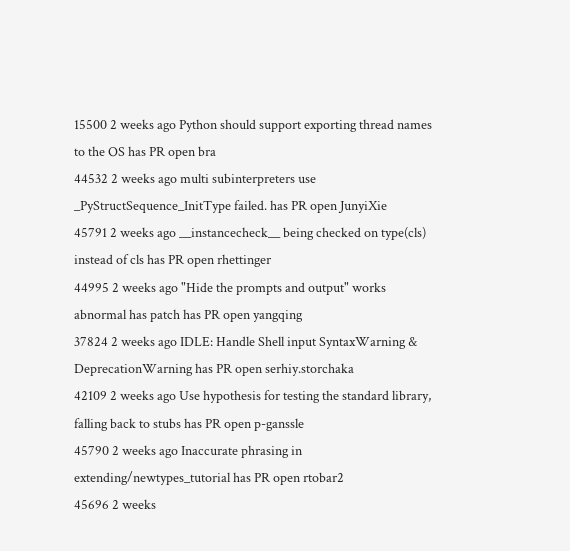15500 2 weeks ago Python should support exporting thread names to the OS has PR open bra
44532 2 weeks ago multi subinterpreters use _PyStructSequence_InitType failed. has PR open JunyiXie
45791 2 weeks ago __instancecheck__ being checked on type(cls) instead of cls has PR open rhettinger
44995 2 weeks ago "Hide the prompts and output" works abnormal has patch has PR open yangqing
37824 2 weeks ago IDLE: Handle Shell input SyntaxWarning & DeprecationWarning has PR open serhiy.storchaka
42109 2 weeks ago Use hypothesis for testing the standard library, falling back to stubs has PR open p-ganssle
45790 2 weeks ago Inaccurate phrasing in extending/newtypes_tutorial has PR open rtobar2
45696 2 weeks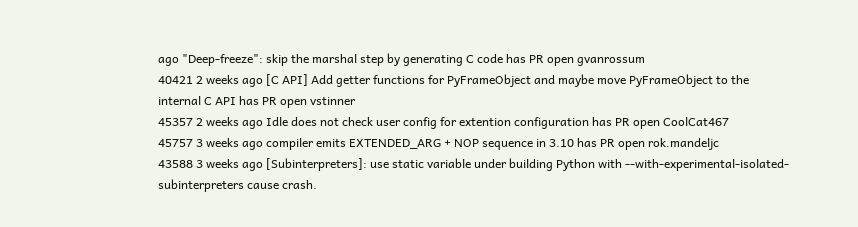ago "Deep-freeze": skip the marshal step by generating C code has PR open gvanrossum
40421 2 weeks ago [C API] Add getter functions for PyFrameObject and maybe move PyFrameObject to the internal C API has PR open vstinner
45357 2 weeks ago Idle does not check user config for extention configuration has PR open CoolCat467
45757 3 weeks ago compiler emits EXTENDED_ARG + NOP sequence in 3.10 has PR open rok.mandeljc
43588 3 weeks ago [Subinterpreters]: use static variable under building Python with --with-experimental-isolated-subinterpreters cause crash.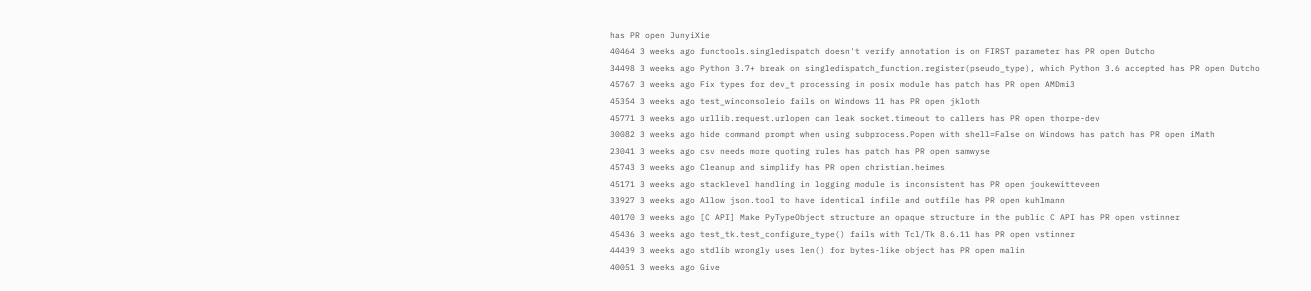has PR open JunyiXie
40464 3 weeks ago functools.singledispatch doesn't verify annotation is on FIRST parameter has PR open Dutcho
34498 3 weeks ago Python 3.7+ break on singledispatch_function.register(pseudo_type), which Python 3.6 accepted has PR open Dutcho
45767 3 weeks ago Fix types for dev_t processing in posix module has patch has PR open AMDmi3
45354 3 weeks ago test_winconsoleio fails on Windows 11 has PR open jkloth
45771 3 weeks ago urllib.request.urlopen can leak socket.timeout to callers has PR open thorpe-dev
30082 3 weeks ago hide command prompt when using subprocess.Popen with shell=False on Windows has patch has PR open iMath
23041 3 weeks ago csv needs more quoting rules has patch has PR open samwyse
45743 3 weeks ago Cleanup and simplify has PR open christian.heimes
45171 3 weeks ago stacklevel handling in logging module is inconsistent has PR open joukewitteveen
33927 3 weeks ago Allow json.tool to have identical infile and outfile has PR open kuhlmann
40170 3 weeks ago [C API] Make PyTypeObject structure an opaque structure in the public C API has PR open vstinner
45436 3 weeks ago test_tk.test_configure_type() fails with Tcl/Tk 8.6.11 has PR open vstinner
44439 3 weeks ago stdlib wrongly uses len() for bytes-like object has PR open malin
40051 3 weeks ago Give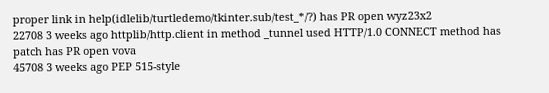proper link in help(idlelib/turtledemo/tkinter.sub/test_*/?) has PR open wyz23x2
22708 3 weeks ago httplib/http.client in method _tunnel used HTTP/1.0 CONNECT method has patch has PR open vova
45708 3 weeks ago PEP 515-style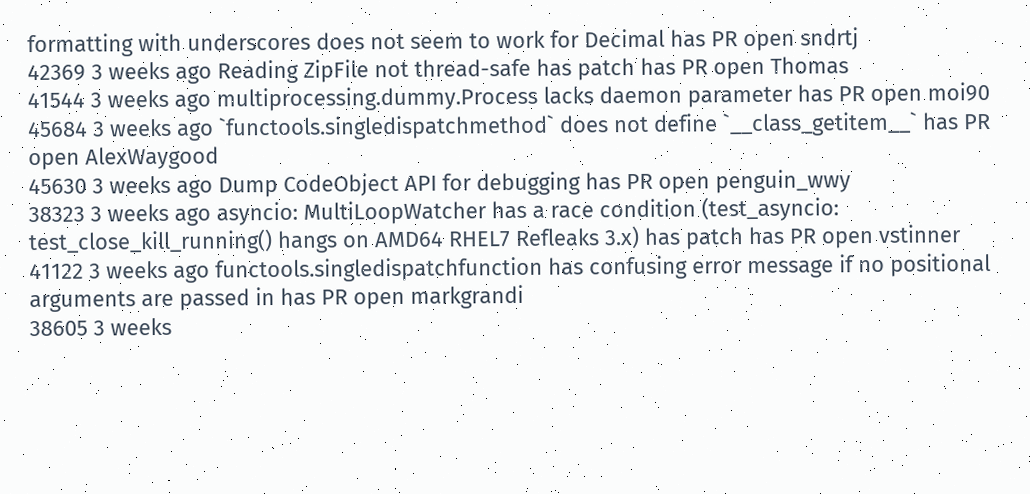formatting with underscores does not seem to work for Decimal has PR open sndrtj
42369 3 weeks ago Reading ZipFile not thread-safe has patch has PR open Thomas
41544 3 weeks ago multiprocessing.dummy.Process lacks daemon parameter has PR open moi90
45684 3 weeks ago `functools.singledispatchmethod` does not define `__class_getitem__` has PR open AlexWaygood
45630 3 weeks ago Dump CodeObject API for debugging has PR open penguin_wwy
38323 3 weeks ago asyncio: MultiLoopWatcher has a race condition (test_asyncio: test_close_kill_running() hangs on AMD64 RHEL7 Refleaks 3.x) has patch has PR open vstinner
41122 3 weeks ago functools.singledispatchfunction has confusing error message if no positional arguments are passed in has PR open markgrandi
38605 3 weeks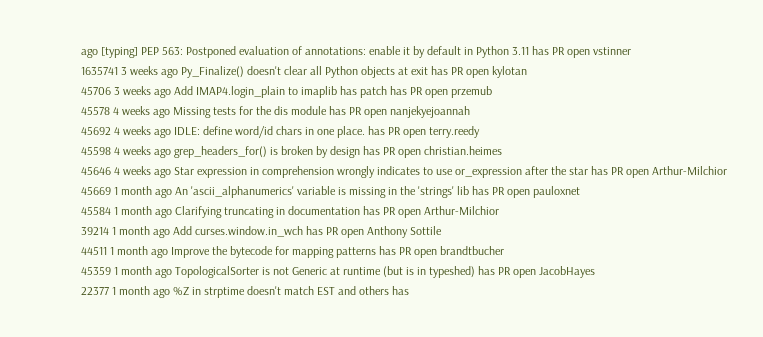ago [typing] PEP 563: Postponed evaluation of annotations: enable it by default in Python 3.11 has PR open vstinner
1635741 3 weeks ago Py_Finalize() doesn't clear all Python objects at exit has PR open kylotan
45706 3 weeks ago Add IMAP4.login_plain to imaplib has patch has PR open przemub
45578 4 weeks ago Missing tests for the dis module has PR open nanjekyejoannah
45692 4 weeks ago IDLE: define word/id chars in one place. has PR open terry.reedy
45598 4 weeks ago grep_headers_for() is broken by design has PR open christian.heimes
45646 4 weeks ago Star expression in comprehension wrongly indicates to use or_expression after the star has PR open Arthur-Milchior
45669 1 month ago An 'ascii_alphanumerics' variable is missing in the 'strings' lib has PR open pauloxnet
45584 1 month ago Clarifying truncating in documentation has PR open Arthur-Milchior
39214 1 month ago Add curses.window.in_wch has PR open Anthony Sottile
44511 1 month ago Improve the bytecode for mapping patterns has PR open brandtbucher
45359 1 month ago TopologicalSorter is not Generic at runtime (but is in typeshed) has PR open JacobHayes
22377 1 month ago %Z in strptime doesn't match EST and others has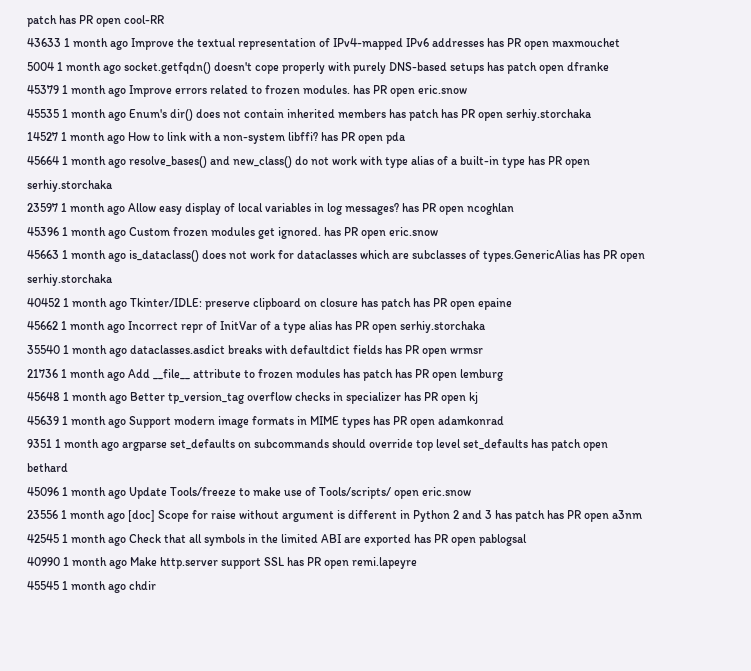patch has PR open cool-RR
43633 1 month ago Improve the textual representation of IPv4-mapped IPv6 addresses has PR open maxmouchet
5004 1 month ago socket.getfqdn() doesn't cope properly with purely DNS-based setups has patch open dfranke
45379 1 month ago Improve errors related to frozen modules. has PR open eric.snow
45535 1 month ago Enum's dir() does not contain inherited members has patch has PR open serhiy.storchaka
14527 1 month ago How to link with a non-system libffi? has PR open pda
45664 1 month ago resolve_bases() and new_class() do not work with type alias of a built-in type has PR open serhiy.storchaka
23597 1 month ago Allow easy display of local variables in log messages? has PR open ncoghlan
45396 1 month ago Custom frozen modules get ignored. has PR open eric.snow
45663 1 month ago is_dataclass() does not work for dataclasses which are subclasses of types.GenericAlias has PR open serhiy.storchaka
40452 1 month ago Tkinter/IDLE: preserve clipboard on closure has patch has PR open epaine
45662 1 month ago Incorrect repr of InitVar of a type alias has PR open serhiy.storchaka
35540 1 month ago dataclasses.asdict breaks with defaultdict fields has PR open wrmsr
21736 1 month ago Add __file__ attribute to frozen modules has patch has PR open lemburg
45648 1 month ago Better tp_version_tag overflow checks in specializer has PR open kj
45639 1 month ago Support modern image formats in MIME types has PR open adamkonrad
9351 1 month ago argparse set_defaults on subcommands should override top level set_defaults has patch open bethard
45096 1 month ago Update Tools/freeze to make use of Tools/scripts/ open eric.snow
23556 1 month ago [doc] Scope for raise without argument is different in Python 2 and 3 has patch has PR open a3nm
42545 1 month ago Check that all symbols in the limited ABI are exported has PR open pablogsal
40990 1 month ago Make http.server support SSL has PR open remi.lapeyre
45545 1 month ago chdir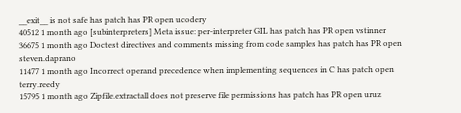__exit__ is not safe has patch has PR open ucodery
40512 1 month ago [subinterpreters] Meta issue: per-interpreter GIL has patch has PR open vstinner
36675 1 month ago Doctest directives and comments missing from code samples has patch has PR open steven.daprano
11477 1 month ago Incorrect operand precedence when implementing sequences in C has patch open terry.reedy
15795 1 month ago Zipfile.extractall does not preserve file permissions has patch has PR open uruz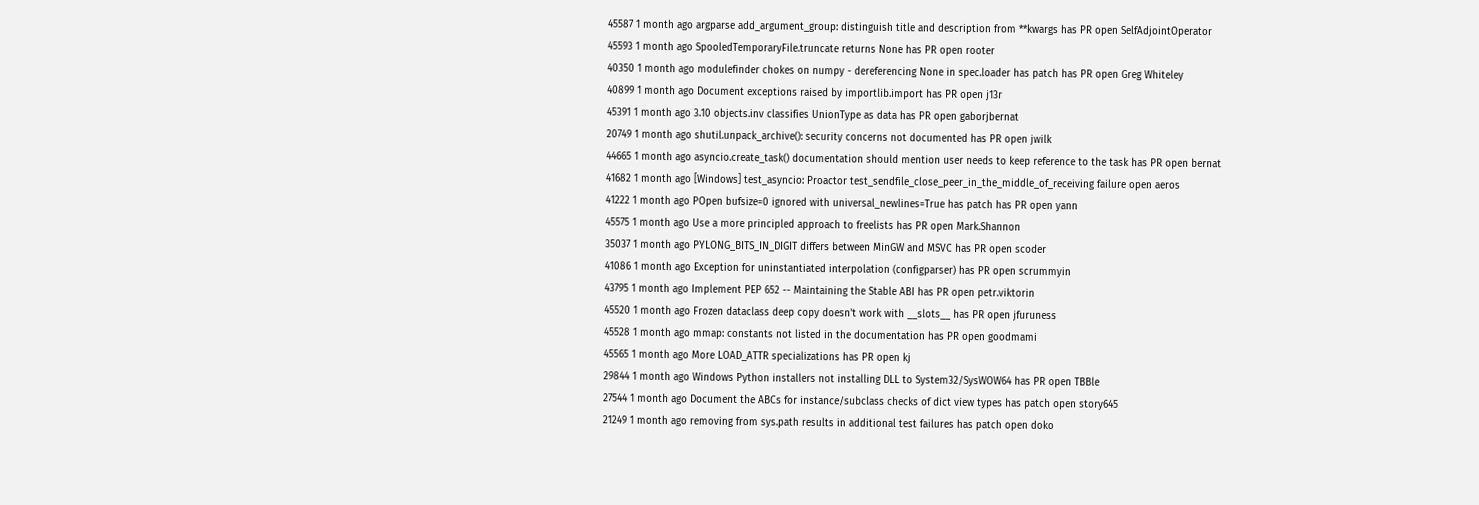45587 1 month ago argparse add_argument_group: distinguish title and description from **kwargs has PR open SelfAdjointOperator
45593 1 month ago SpooledTemporaryFile.truncate returns None has PR open rooter
40350 1 month ago modulefinder chokes on numpy - dereferencing None in spec.loader has patch has PR open Greg Whiteley
40899 1 month ago Document exceptions raised by importlib.import has PR open j13r
45391 1 month ago 3.10 objects.inv classifies UnionType as data has PR open gaborjbernat
20749 1 month ago shutil.unpack_archive(): security concerns not documented has PR open jwilk
44665 1 month ago asyncio.create_task() documentation should mention user needs to keep reference to the task has PR open bernat
41682 1 month ago [Windows] test_asyncio: Proactor test_sendfile_close_peer_in_the_middle_of_receiving failure open aeros
41222 1 month ago POpen bufsize=0 ignored with universal_newlines=True has patch has PR open yann
45575 1 month ago Use a more principled approach to freelists has PR open Mark.Shannon
35037 1 month ago PYLONG_BITS_IN_DIGIT differs between MinGW and MSVC has PR open scoder
41086 1 month ago Exception for uninstantiated interpolation (configparser) has PR open scrummyin
43795 1 month ago Implement PEP 652 -- Maintaining the Stable ABI has PR open petr.viktorin
45520 1 month ago Frozen dataclass deep copy doesn't work with __slots__ has PR open jfuruness
45528 1 month ago mmap: constants not listed in the documentation has PR open goodmami
45565 1 month ago More LOAD_ATTR specializations has PR open kj
29844 1 month ago Windows Python installers not installing DLL to System32/SysWOW64 has PR open TBBle
27544 1 month ago Document the ABCs for instance/subclass checks of dict view types has patch open story645
21249 1 month ago removing from sys.path results in additional test failures has patch open doko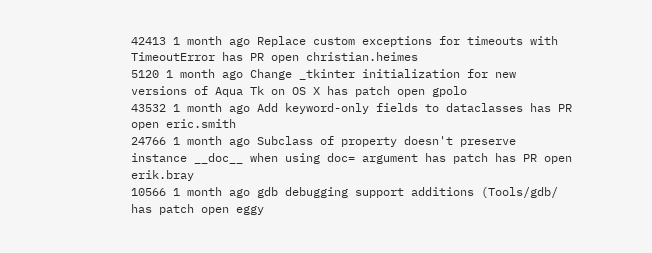42413 1 month ago Replace custom exceptions for timeouts with TimeoutError has PR open christian.heimes
5120 1 month ago Change _tkinter initialization for new versions of Aqua Tk on OS X has patch open gpolo
43532 1 month ago Add keyword-only fields to dataclasses has PR open eric.smith
24766 1 month ago Subclass of property doesn't preserve instance __doc__ when using doc= argument has patch has PR open erik.bray
10566 1 month ago gdb debugging support additions (Tools/gdb/ has patch open eggy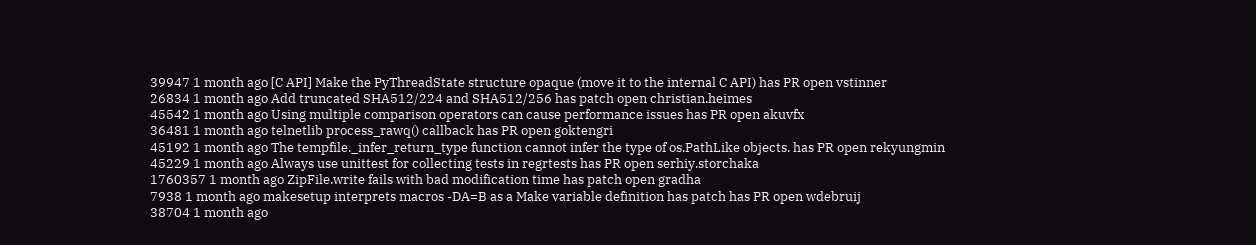39947 1 month ago [C API] Make the PyThreadState structure opaque (move it to the internal C API) has PR open vstinner
26834 1 month ago Add truncated SHA512/224 and SHA512/256 has patch open christian.heimes
45542 1 month ago Using multiple comparison operators can cause performance issues has PR open akuvfx
36481 1 month ago telnetlib process_rawq() callback has PR open goktengri
45192 1 month ago The tempfile._infer_return_type function cannot infer the type of os.PathLike objects. has PR open rekyungmin
45229 1 month ago Always use unittest for collecting tests in regrtests has PR open serhiy.storchaka
1760357 1 month ago ZipFile.write fails with bad modification time has patch open gradha
7938 1 month ago makesetup interprets macros -DA=B as a Make variable definition has patch has PR open wdebruij
38704 1 month ago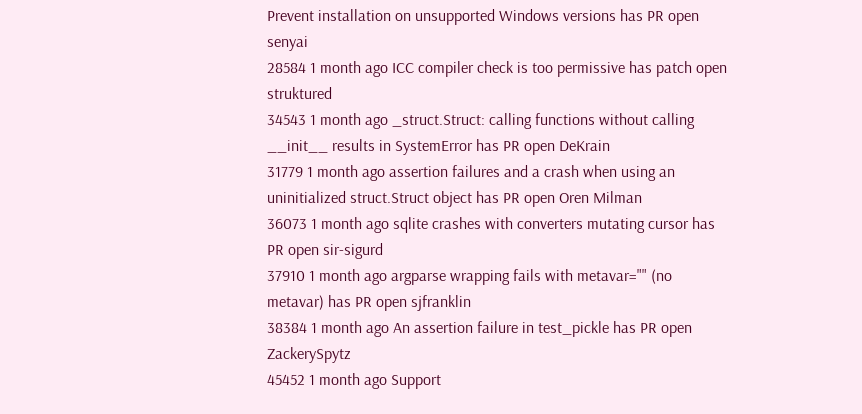Prevent installation on unsupported Windows versions has PR open senyai
28584 1 month ago ICC compiler check is too permissive has patch open struktured
34543 1 month ago _struct.Struct: calling functions without calling __init__ results in SystemError has PR open DeKrain
31779 1 month ago assertion failures and a crash when using an uninitialized struct.Struct object has PR open Oren Milman
36073 1 month ago sqlite crashes with converters mutating cursor has PR open sir-sigurd
37910 1 month ago argparse wrapping fails with metavar="" (no metavar) has PR open sjfranklin
38384 1 month ago An assertion failure in test_pickle has PR open ZackerySpytz
45452 1 month ago Support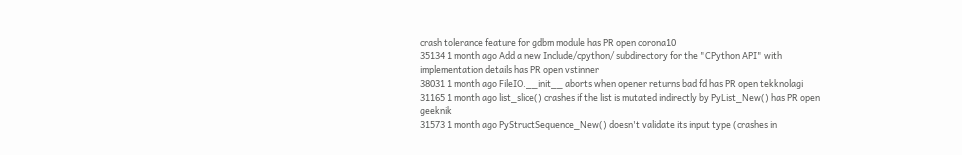crash tolerance feature for gdbm module has PR open corona10
35134 1 month ago Add a new Include/cpython/ subdirectory for the "CPython API" with implementation details has PR open vstinner
38031 1 month ago FileIO.__init__ aborts when opener returns bad fd has PR open tekknolagi
31165 1 month ago list_slice() crashes if the list is mutated indirectly by PyList_New() has PR open geeknik
31573 1 month ago PyStructSequence_New() doesn't validate its input type (crashes in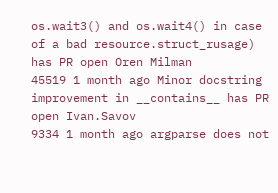os.wait3() and os.wait4() in case of a bad resource.struct_rusage) has PR open Oren Milman
45519 1 month ago Minor docstring improvement in __contains__ has PR open Ivan.Savov
9334 1 month ago argparse does not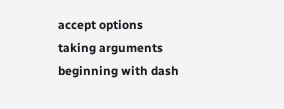accept options taking arguments beginning with dash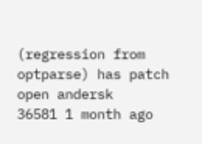(regression from optparse) has patch open andersk
36581 1 month ago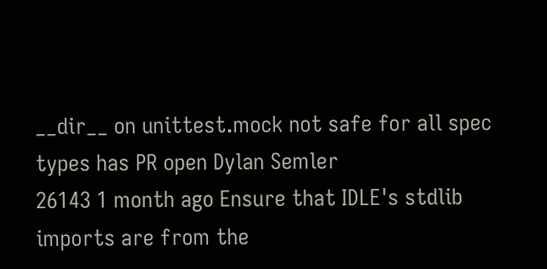__dir__ on unittest.mock not safe for all spec types has PR open Dylan Semler
26143 1 month ago Ensure that IDLE's stdlib imports are from the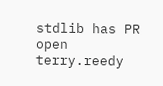stdlib has PR open terry.reedy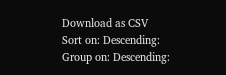Download as CSV
Sort on: Descending:
Group on: Descending: